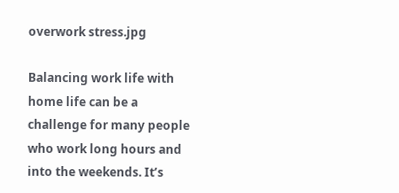overwork stress.jpg

Balancing work life with home life can be a challenge for many people who work long hours and into the weekends. It’s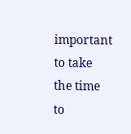important to take the time to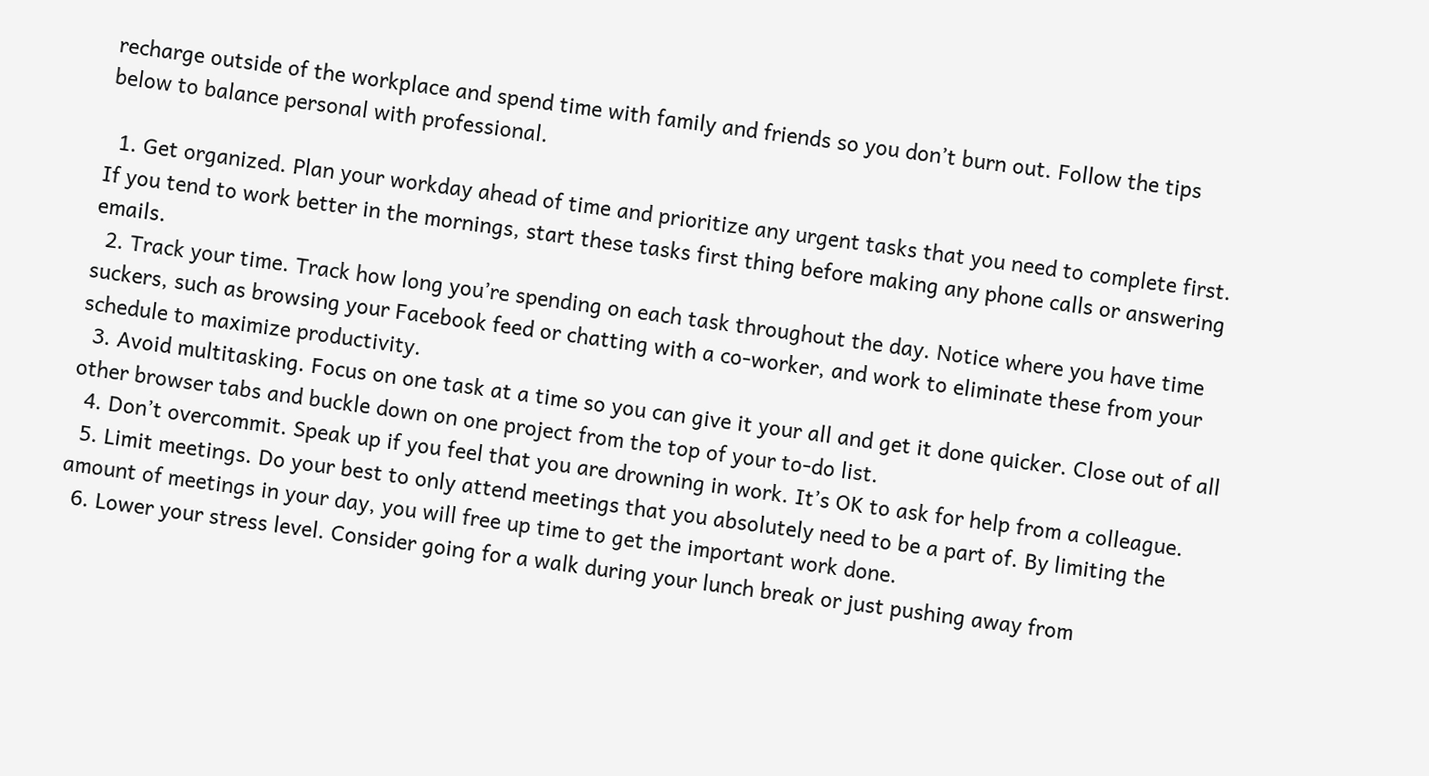recharge outside of the workplace and spend time with family and friends so you don’t burn out. Follow the tips below to balance personal with professional.

  1. Get organized. Plan your workday ahead of time and prioritize any urgent tasks that you need to complete first. If you tend to work better in the mornings, start these tasks first thing before making any phone calls or answering emails.
  2. Track your time. Track how long you’re spending on each task throughout the day. Notice where you have time suckers, such as browsing your Facebook feed or chatting with a co-worker, and work to eliminate these from your schedule to maximize productivity.
  3. Avoid multitasking. Focus on one task at a time so you can give it your all and get it done quicker. Close out of all other browser tabs and buckle down on one project from the top of your to-do list.
  4. Don’t overcommit. Speak up if you feel that you are drowning in work. It’s OK to ask for help from a colleague.
  5. Limit meetings. Do your best to only attend meetings that you absolutely need to be a part of. By limiting the amount of meetings in your day, you will free up time to get the important work done.
  6. Lower your stress level. Consider going for a walk during your lunch break or just pushing away from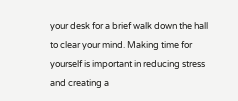your desk for a brief walk down the hall to clear your mind. Making time for yourself is important in reducing stress and creating a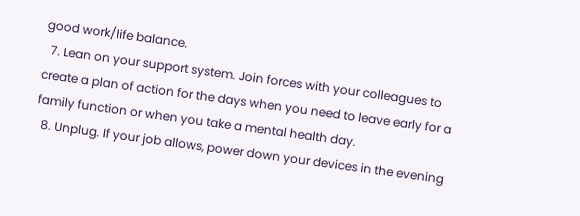good work/life balance.
  7. Lean on your support system. Join forces with your colleagues to create a plan of action for the days when you need to leave early for a family function or when you take a mental health day.
  8. Unplug. If your job allows, power down your devices in the evening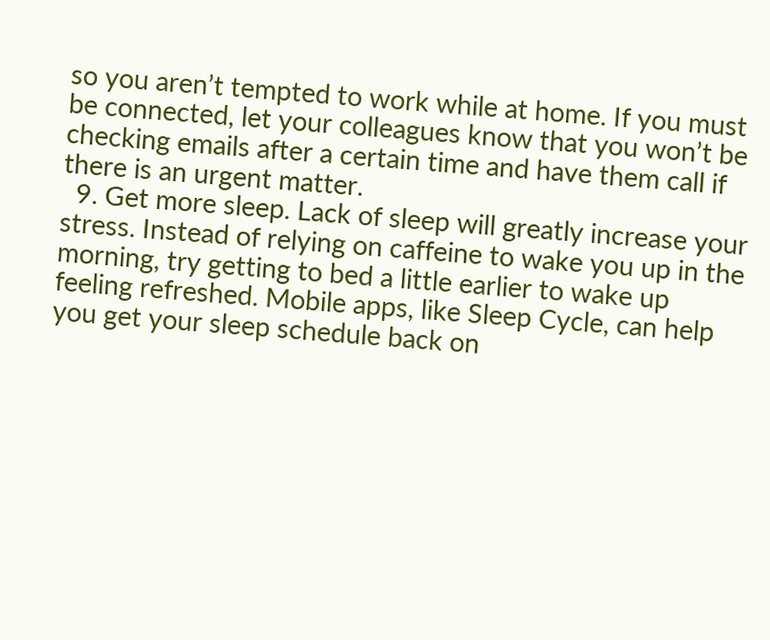so you aren’t tempted to work while at home. If you must be connected, let your colleagues know that you won’t be checking emails after a certain time and have them call if there is an urgent matter.
  9. Get more sleep. Lack of sleep will greatly increase your stress. Instead of relying on caffeine to wake you up in the morning, try getting to bed a little earlier to wake up feeling refreshed. Mobile apps, like Sleep Cycle, can help you get your sleep schedule back on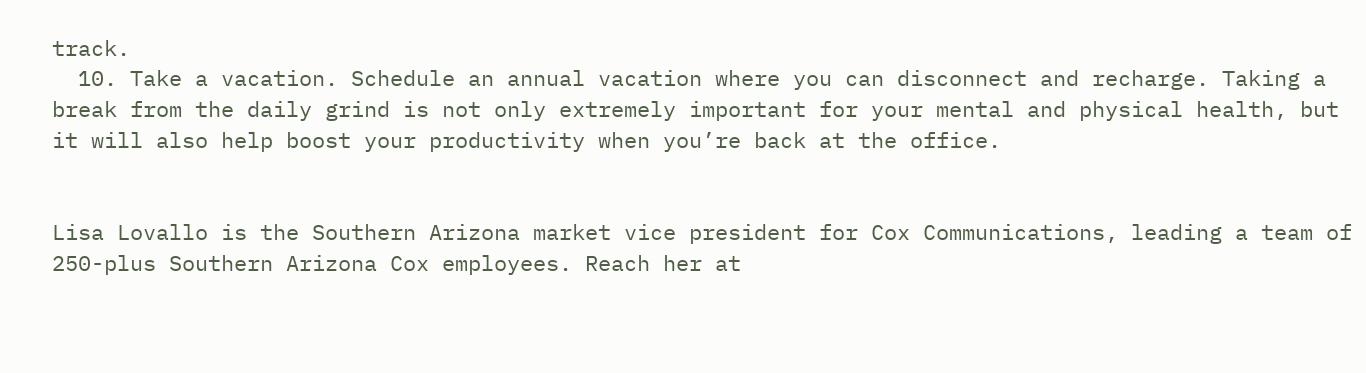track.
  10. Take a vacation. Schedule an annual vacation where you can disconnect and recharge. Taking a break from the daily grind is not only extremely important for your mental and physical health, but it will also help boost your productivity when you’re back at the office.


Lisa Lovallo is the Southern Arizona market vice president for Cox Communications, leading a team of 250-plus Southern Arizona Cox employees. Reach her at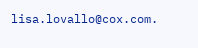lisa.lovallo@cox.com.